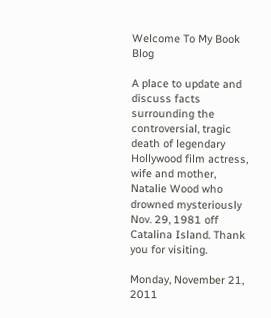Welcome To My Book Blog

A place to update and discuss facts surrounding the controversial, tragic death of legendary Hollywood film actress, wife and mother, Natalie Wood who drowned mysteriously Nov. 29, 1981 off Catalina Island. Thank you for visiting.

Monday, November 21, 2011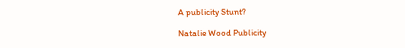A publicity Stunt?

Natalie Wood Publicity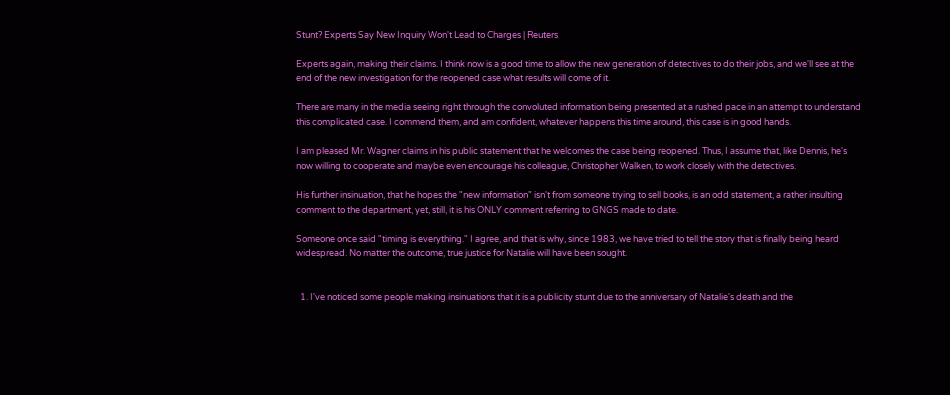Stunt? Experts Say New Inquiry Won't Lead to Charges | Reuters

Experts again, making their claims. I think now is a good time to allow the new generation of detectives to do their jobs, and we'll see at the end of the new investigation for the reopened case what results will come of it.

There are many in the media seeing right through the convoluted information being presented at a rushed pace in an attempt to understand this complicated case. I commend them, and am confident, whatever happens this time around, this case is in good hands.

I am pleased Mr. Wagner claims in his public statement that he welcomes the case being reopened. Thus, I assume that, like Dennis, he's now willing to cooperate and maybe even encourage his colleague, Christopher Walken, to work closely with the detectives.

His further insinuation, that he hopes the "new information" isn't from someone trying to sell books, is an odd statement, a rather insulting comment to the department, yet, still, it is his ONLY comment referring to GNGS made to date.

Someone once said "timing is everything." I agree, and that is why, since 1983, we have tried to tell the story that is finally being heard widespread. No matter the outcome, true justice for Natalie will have been sought.


  1. I've noticed some people making insinuations that it is a publicity stunt due to the anniversary of Natalie's death and the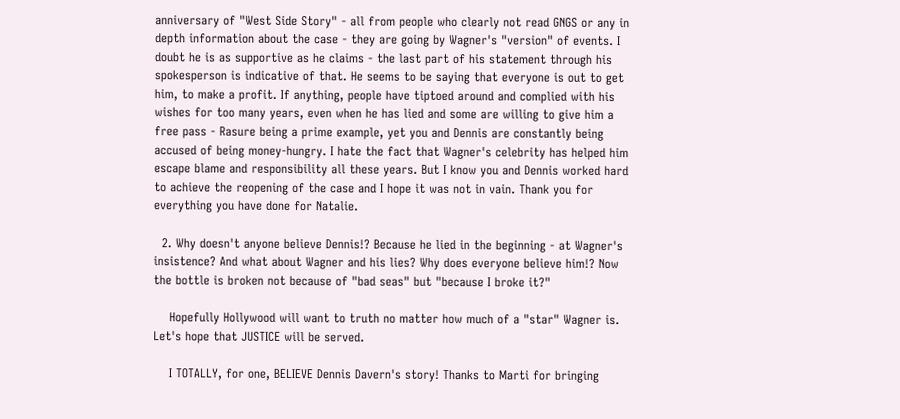anniversary of "West Side Story" - all from people who clearly not read GNGS or any in depth information about the case - they are going by Wagner's "version" of events. I doubt he is as supportive as he claims - the last part of his statement through his spokesperson is indicative of that. He seems to be saying that everyone is out to get him, to make a profit. If anything, people have tiptoed around and complied with his wishes for too many years, even when he has lied and some are willing to give him a free pass - Rasure being a prime example, yet you and Dennis are constantly being accused of being money-hungry. I hate the fact that Wagner's celebrity has helped him escape blame and responsibility all these years. But I know you and Dennis worked hard to achieve the reopening of the case and I hope it was not in vain. Thank you for everything you have done for Natalie.

  2. Why doesn't anyone believe Dennis!? Because he lied in the beginning - at Wagner's insistence? And what about Wagner and his lies? Why does everyone believe him!? Now the bottle is broken not because of "bad seas" but "because I broke it?"

    Hopefully Hollywood will want to truth no matter how much of a "star" Wagner is. Let's hope that JUSTICE will be served.

    I TOTALLY, for one, BELIEVE Dennis Davern's story! Thanks to Marti for bringing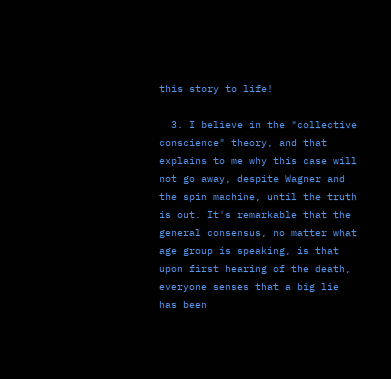this story to life!

  3. I believe in the "collective conscience" theory, and that explains to me why this case will not go away, despite Wagner and the spin machine, until the truth is out. It's remarkable that the general consensus, no matter what age group is speaking, is that upon first hearing of the death, everyone senses that a big lie has been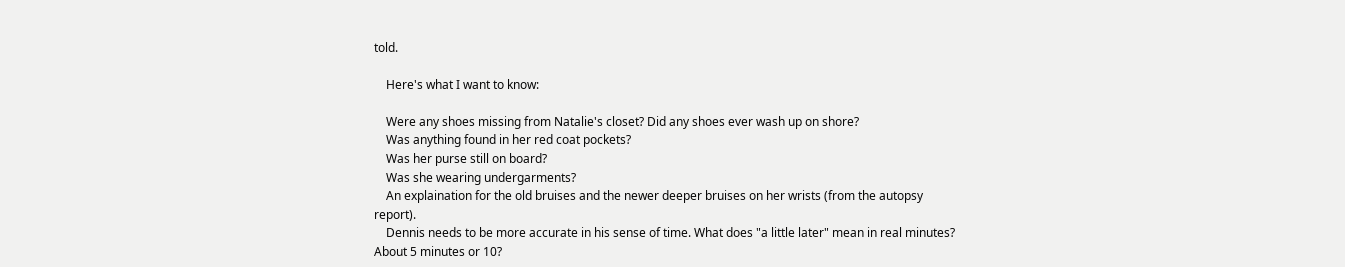told.

    Here's what I want to know:

    Were any shoes missing from Natalie's closet? Did any shoes ever wash up on shore?
    Was anything found in her red coat pockets?
    Was her purse still on board?
    Was she wearing undergarments?
    An explaination for the old bruises and the newer deeper bruises on her wrists (from the autopsy report).
    Dennis needs to be more accurate in his sense of time. What does "a little later" mean in real minutes? About 5 minutes or 10?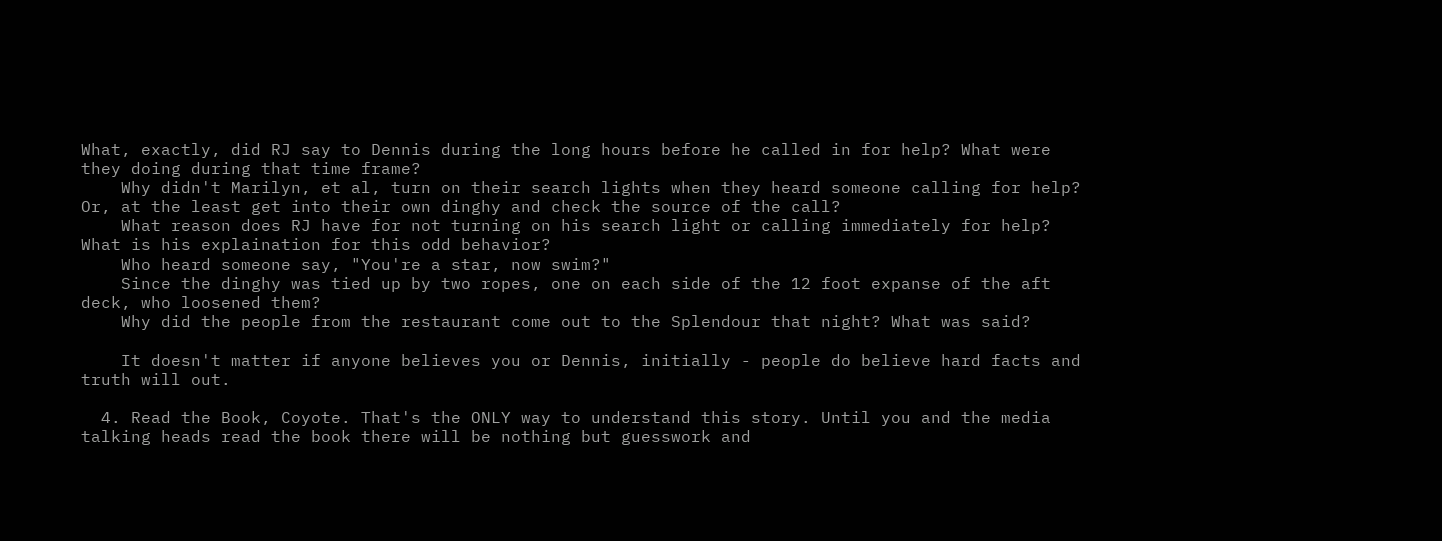What, exactly, did RJ say to Dennis during the long hours before he called in for help? What were they doing during that time frame?
    Why didn't Marilyn, et al, turn on their search lights when they heard someone calling for help? Or, at the least get into their own dinghy and check the source of the call?
    What reason does RJ have for not turning on his search light or calling immediately for help? What is his explaination for this odd behavior?
    Who heard someone say, "You're a star, now swim?"
    Since the dinghy was tied up by two ropes, one on each side of the 12 foot expanse of the aft deck, who loosened them?
    Why did the people from the restaurant come out to the Splendour that night? What was said?

    It doesn't matter if anyone believes you or Dennis, initially - people do believe hard facts and truth will out.

  4. Read the Book, Coyote. That's the ONLY way to understand this story. Until you and the media talking heads read the book there will be nothing but guesswork and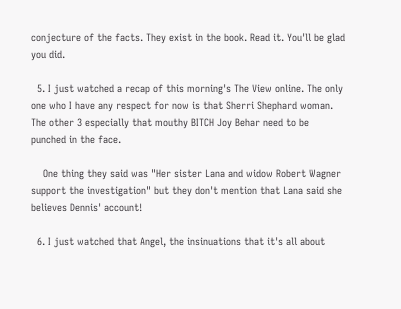conjecture of the facts. They exist in the book. Read it. You'll be glad you did.

  5. I just watched a recap of this morning's The View online. The only one who I have any respect for now is that Sherri Shephard woman. The other 3 especially that mouthy BITCH Joy Behar need to be punched in the face.

    One thing they said was "Her sister Lana and widow Robert Wagner support the investigation" but they don't mention that Lana said she believes Dennis' account!

  6. I just watched that Angel, the insinuations that it's all about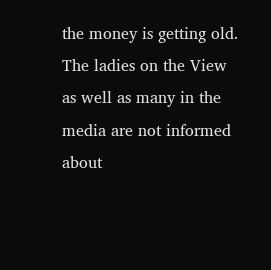the money is getting old. The ladies on the View as well as many in the media are not informed about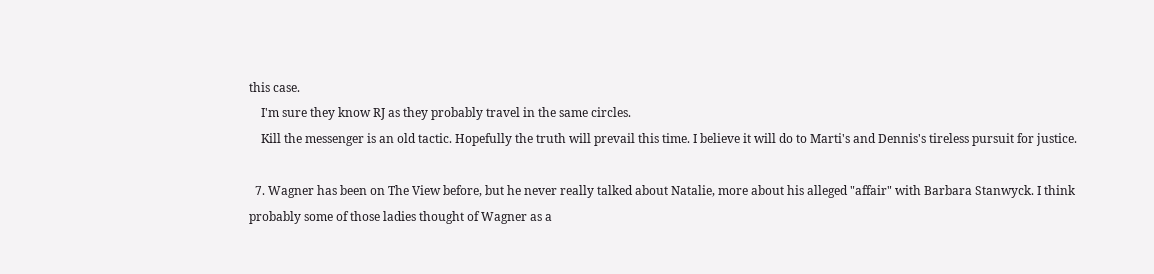this case.
    I'm sure they know RJ as they probably travel in the same circles.
    Kill the messenger is an old tactic. Hopefully the truth will prevail this time. I believe it will do to Marti's and Dennis's tireless pursuit for justice.

  7. Wagner has been on The View before, but he never really talked about Natalie, more about his alleged "affair" with Barbara Stanwyck. I think probably some of those ladies thought of Wagner as a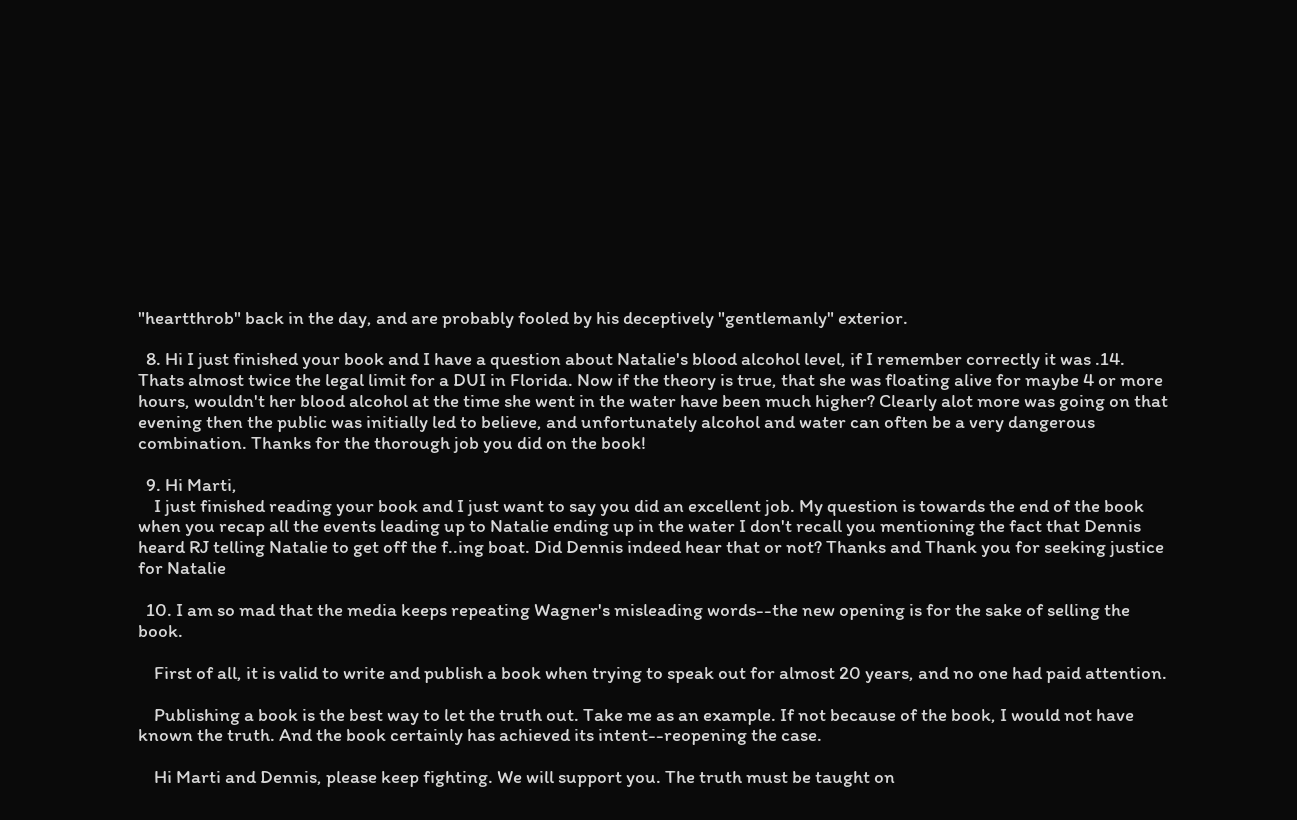"heartthrob" back in the day, and are probably fooled by his deceptively "gentlemanly" exterior.

  8. Hi I just finished your book and I have a question about Natalie's blood alcohol level, if I remember correctly it was .14. Thats almost twice the legal limit for a DUI in Florida. Now if the theory is true, that she was floating alive for maybe 4 or more hours, wouldn't her blood alcohol at the time she went in the water have been much higher? Clearly alot more was going on that evening then the public was initially led to believe, and unfortunately alcohol and water can often be a very dangerous combination. Thanks for the thorough job you did on the book!

  9. Hi Marti,
    I just finished reading your book and I just want to say you did an excellent job. My question is towards the end of the book when you recap all the events leading up to Natalie ending up in the water I don't recall you mentioning the fact that Dennis heard RJ telling Natalie to get off the f..ing boat. Did Dennis indeed hear that or not? Thanks and Thank you for seeking justice for Natalie

  10. I am so mad that the media keeps repeating Wagner's misleading words--the new opening is for the sake of selling the book.

    First of all, it is valid to write and publish a book when trying to speak out for almost 20 years, and no one had paid attention.

    Publishing a book is the best way to let the truth out. Take me as an example. If not because of the book, I would not have known the truth. And the book certainly has achieved its intent--reopening the case.

    Hi Marti and Dennis, please keep fighting. We will support you. The truth must be taught on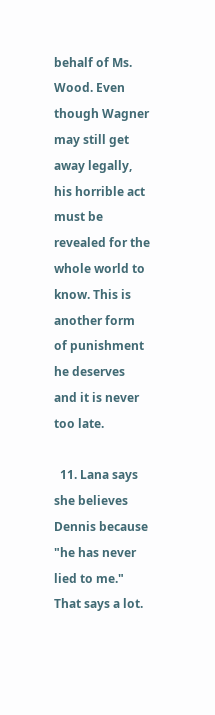behalf of Ms. Wood. Even though Wagner may still get away legally, his horrible act must be revealed for the whole world to know. This is another form of punishment he deserves and it is never too late.

  11. Lana says she believes Dennis because "he has never lied to me." That says a lot.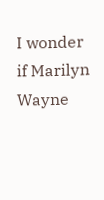I wonder if Marilyn Wayne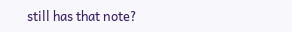still has that note?